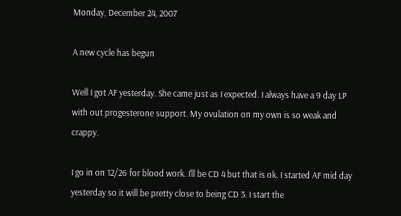Monday, December 24, 2007

A new cycle has begun

Well I got AF yesterday. She came just as I expected. I always have a 9 day LP with out progesterone support. My ovulation on my own is so weak and crappy.

I go in on 12/26 for blood work. I'll be CD 4 but that is ok. I started AF mid day yesterday so it will be pretty close to being CD 3. I start the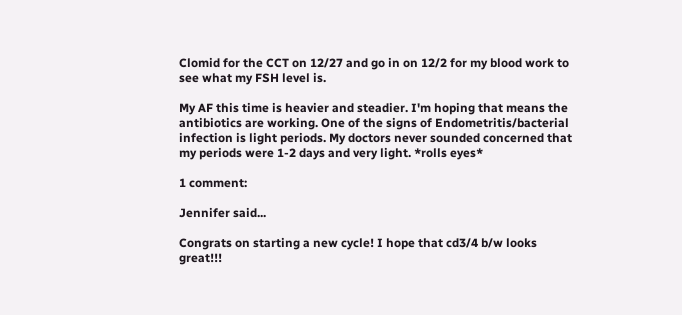Clomid for the CCT on 12/27 and go in on 12/2 for my blood work to see what my FSH level is.

My AF this time is heavier and steadier. I'm hoping that means the antibiotics are working. One of the signs of Endometritis/bacterial infection is light periods. My doctors never sounded concerned that my periods were 1-2 days and very light. *rolls eyes*

1 comment:

Jennifer said...

Congrats on starting a new cycle! I hope that cd3/4 b/w looks great!!!